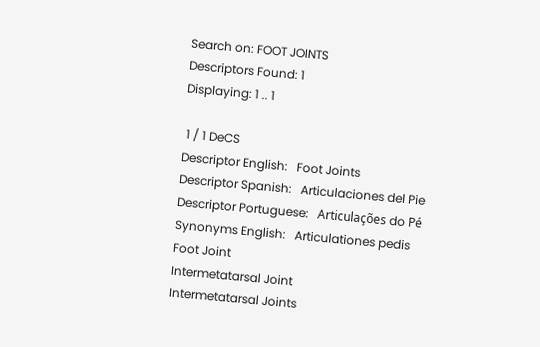Search on: FOOT JOINTS
Descriptors Found: 1
Displaying: 1 .. 1

 1 / 1 DeCS
Descriptor English:   Foot Joints
Descriptor Spanish:   Articulaciones del Pie
Descriptor Portuguese:   Articulações do Pé
Synonyms English:   Articulationes pedis
Foot Joint
Intermetatarsal Joint
Intermetatarsal Joints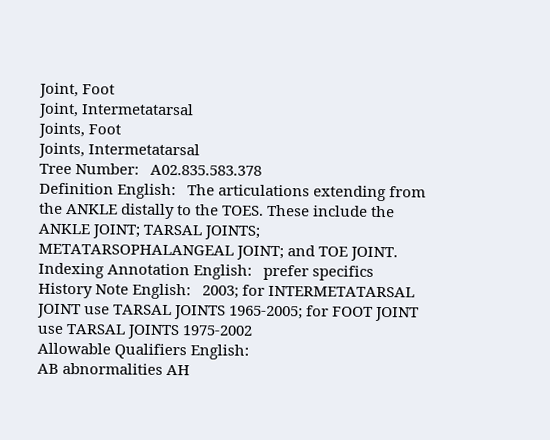Joint, Foot
Joint, Intermetatarsal
Joints, Foot
Joints, Intermetatarsal
Tree Number:   A02.835.583.378
Definition English:   The articulations extending from the ANKLE distally to the TOES. These include the ANKLE JOINT; TARSAL JOINTS; METATARSOPHALANGEAL JOINT; and TOE JOINT.
Indexing Annotation English:   prefer specifics
History Note English:   2003; for INTERMETATARSAL JOINT use TARSAL JOINTS 1965-2005; for FOOT JOINT use TARSAL JOINTS 1975-2002
Allowable Qualifiers English:
AB abnormalities AH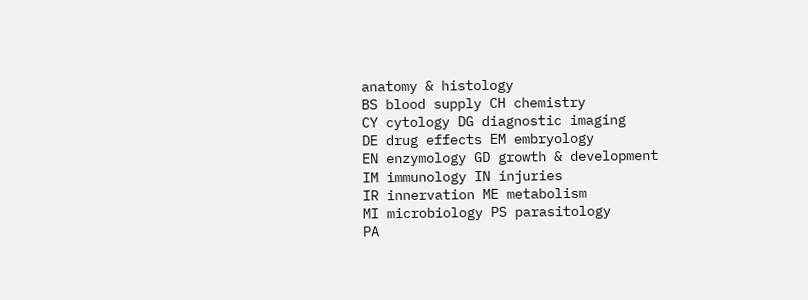anatomy & histology
BS blood supply CH chemistry
CY cytology DG diagnostic imaging
DE drug effects EM embryology
EN enzymology GD growth & development
IM immunology IN injuries
IR innervation ME metabolism
MI microbiology PS parasitology
PA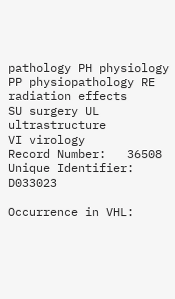pathology PH physiology
PP physiopathology RE radiation effects
SU surgery UL ultrastructure
VI virology
Record Number:   36508
Unique Identifier:   D033023

Occurrence in VHL: